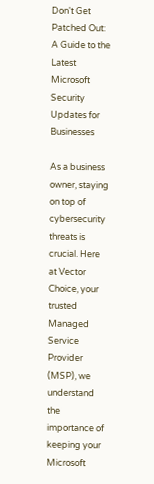Don't Get Patched Out: A Guide to the Latest Microsoft Security Updates for Businesses

As a business owner, staying on top of cybersecurity threats is crucial. Here at Vector Choice, your trusted Managed Service Provider (MSP), we understand the importance of keeping your Microsoft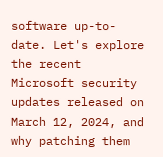software up-to-date. Let's explore the recent Microsoft security updates released on March 12, 2024, and why patching them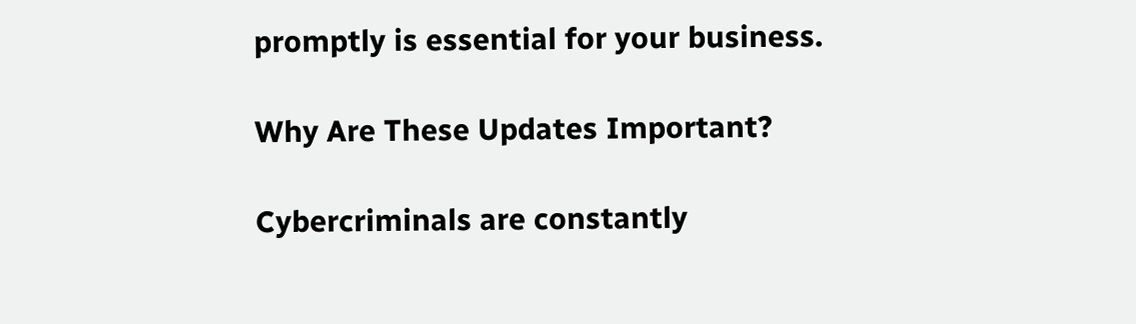promptly is essential for your business.

Why Are These Updates Important?

Cybercriminals are constantly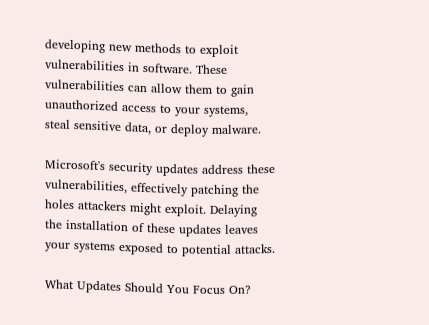developing new methods to exploit vulnerabilities in software. These vulnerabilities can allow them to gain unauthorized access to your systems, steal sensitive data, or deploy malware.

Microsoft's security updates address these vulnerabilities, effectively patching the holes attackers might exploit. Delaying the installation of these updates leaves your systems exposed to potential attacks.

What Updates Should You Focus On?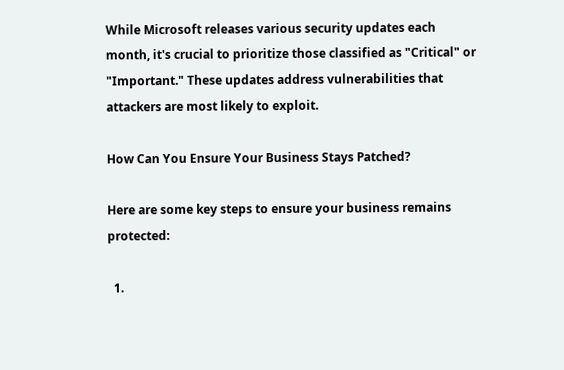While Microsoft releases various security updates each month, it's crucial to prioritize those classified as "Critical" or "Important." These updates address vulnerabilities that attackers are most likely to exploit.

How Can You Ensure Your Business Stays Patched?

Here are some key steps to ensure your business remains protected:

  1.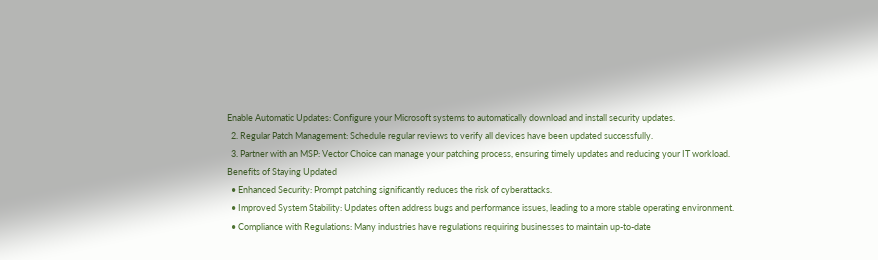Enable Automatic Updates: Configure your Microsoft systems to automatically download and install security updates.
  2. Regular Patch Management: Schedule regular reviews to verify all devices have been updated successfully.
  3. Partner with an MSP: Vector Choice can manage your patching process, ensuring timely updates and reducing your IT workload.
Benefits of Staying Updated
  • Enhanced Security: Prompt patching significantly reduces the risk of cyberattacks.
  • Improved System Stability: Updates often address bugs and performance issues, leading to a more stable operating environment.
  • Compliance with Regulations: Many industries have regulations requiring businesses to maintain up-to-date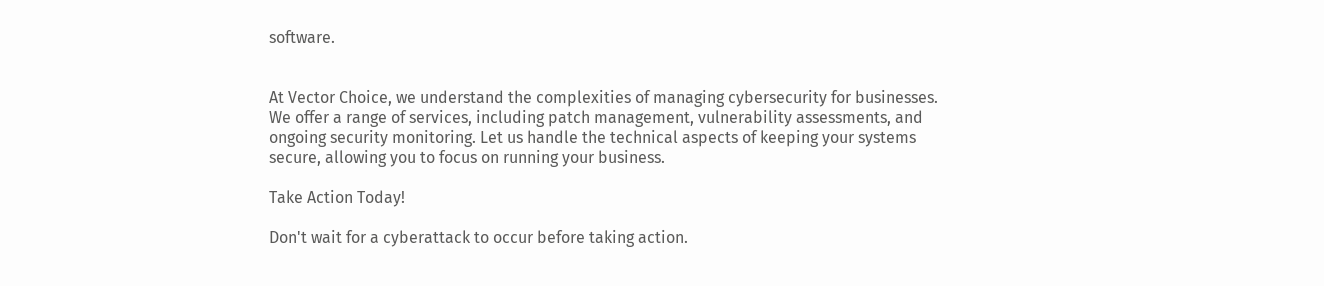software.


At Vector Choice, we understand the complexities of managing cybersecurity for businesses. We offer a range of services, including patch management, vulnerability assessments, and ongoing security monitoring. Let us handle the technical aspects of keeping your systems secure, allowing you to focus on running your business.

Take Action Today!

Don't wait for a cyberattack to occur before taking action.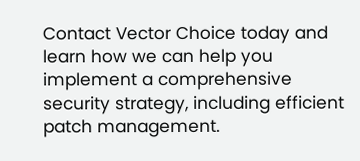Contact Vector Choice today and learn how we can help you implement a comprehensive security strategy, including efficient patch management.